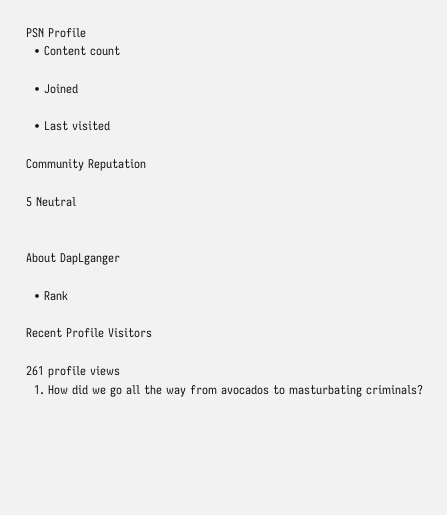PSN Profile
  • Content count

  • Joined

  • Last visited

Community Reputation

5 Neutral


About DapLganger

  • Rank

Recent Profile Visitors

261 profile views
  1. How did we go all the way from avocados to masturbating criminals?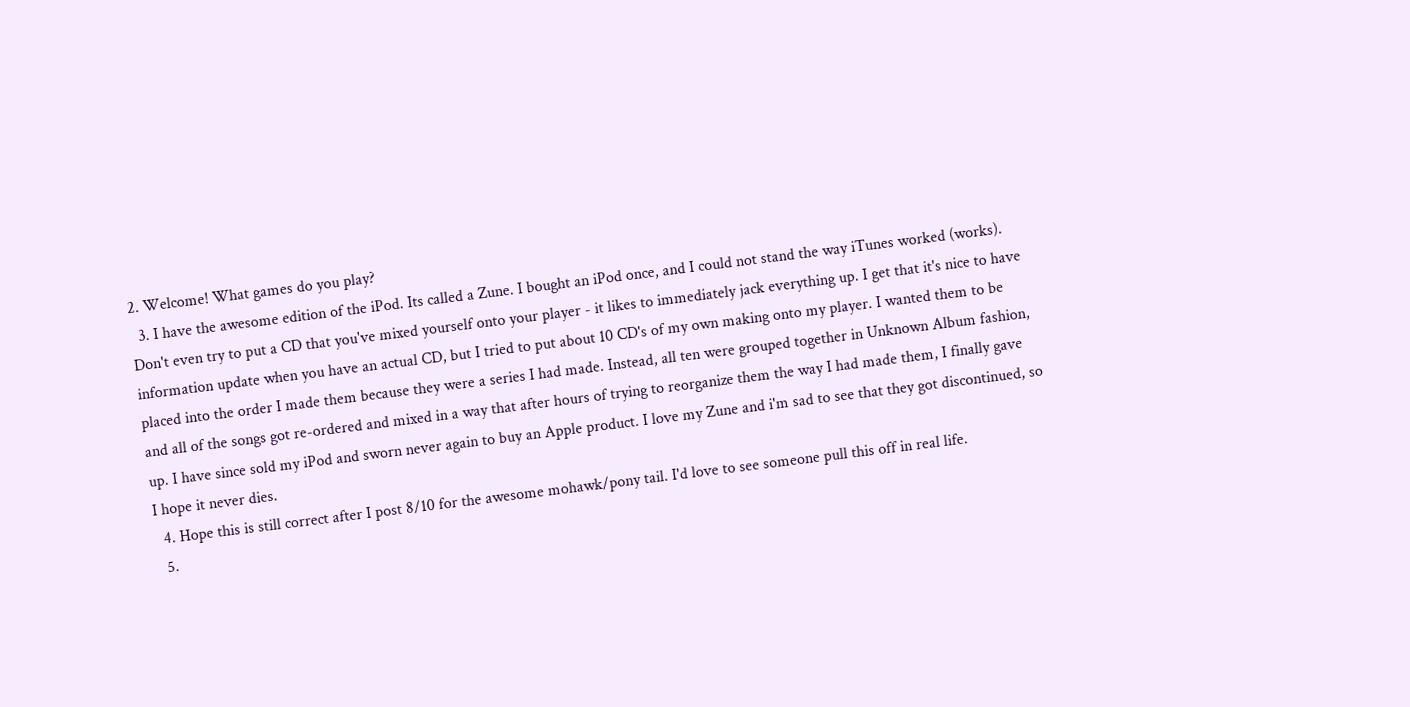2. Welcome! What games do you play?
  3. I have the awesome edition of the iPod. Its called a Zune. I bought an iPod once, and I could not stand the way iTunes worked (works). Don't even try to put a CD that you've mixed yourself onto your player - it likes to immediately jack everything up. I get that it's nice to have information update when you have an actual CD, but I tried to put about 10 CD's of my own making onto my player. I wanted them to be placed into the order I made them because they were a series I had made. Instead, all ten were grouped together in Unknown Album fashion, and all of the songs got re-ordered and mixed in a way that after hours of trying to reorganize them the way I had made them, I finally gave up. I have since sold my iPod and sworn never again to buy an Apple product. I love my Zune and i'm sad to see that they got discontinued, so I hope it never dies.
  4. Hope this is still correct after I post 8/10 for the awesome mohawk/pony tail. I'd love to see someone pull this off in real life.
  5.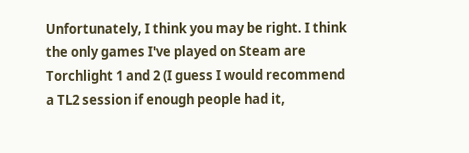Unfortunately, I think you may be right. I think the only games I've played on Steam are Torchlight 1 and 2 (I guess I would recommend a TL2 session if enough people had it,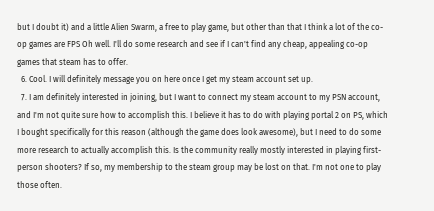but I doubt it) and a little Alien Swarm, a free to play game, but other than that I think a lot of the co-op games are FPS Oh well. I'll do some research and see if I can't find any cheap, appealing co-op games that steam has to offer.
  6. Cool. I will definitely message you on here once I get my steam account set up.
  7. I am definitely interested in joining, but I want to connect my steam account to my PSN account, and I'm not quite sure how to accomplish this. I believe it has to do with playing portal 2 on PS, which I bought specifically for this reason (although the game does look awesome), but I need to do some more research to actually accomplish this. Is the community really mostly interested in playing first-person shooters? If so, my membership to the steam group may be lost on that. I'm not one to play those often.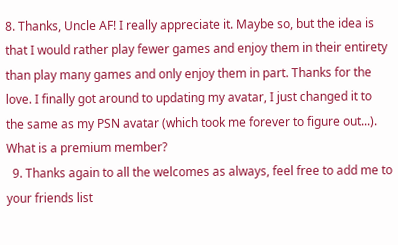8. Thanks, Uncle AF! I really appreciate it. Maybe so, but the idea is that I would rather play fewer games and enjoy them in their entirety than play many games and only enjoy them in part. Thanks for the love. I finally got around to updating my avatar, I just changed it to the same as my PSN avatar (which took me forever to figure out...). What is a premium member?
  9. Thanks again to all the welcomes as always, feel free to add me to your friends list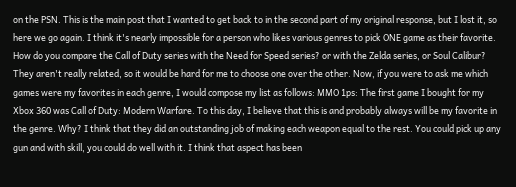on the PSN. This is the main post that I wanted to get back to in the second part of my original response, but I lost it, so here we go again. I think it's nearly impossible for a person who likes various genres to pick ONE game as their favorite. How do you compare the Call of Duty series with the Need for Speed series? or with the Zelda series, or Soul Calibur? They aren't really related, so it would be hard for me to choose one over the other. Now, if you were to ask me which games were my favorites in each genre, I would compose my list as follows: MMO 1ps: The first game I bought for my Xbox 360 was Call of Duty: Modern Warfare. To this day, I believe that this is and probably always will be my favorite in the genre. Why? I think that they did an outstanding job of making each weapon equal to the rest. You could pick up any gun and with skill, you could do well with it. I think that aspect has been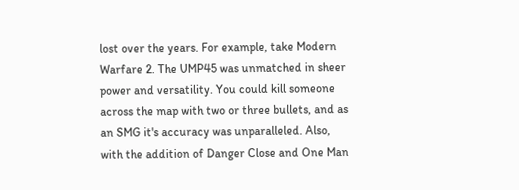lost over the years. For example, take Modern Warfare 2. The UMP45 was unmatched in sheer power and versatility. You could kill someone across the map with two or three bullets, and as an SMG it's accuracy was unparalleled. Also, with the addition of Danger Close and One Man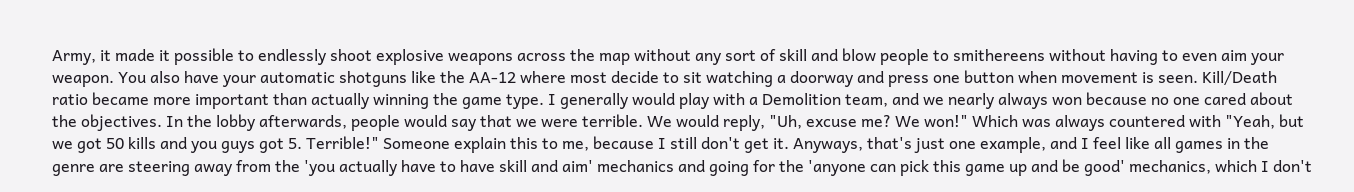Army, it made it possible to endlessly shoot explosive weapons across the map without any sort of skill and blow people to smithereens without having to even aim your weapon. You also have your automatic shotguns like the AA-12 where most decide to sit watching a doorway and press one button when movement is seen. Kill/Death ratio became more important than actually winning the game type. I generally would play with a Demolition team, and we nearly always won because no one cared about the objectives. In the lobby afterwards, people would say that we were terrible. We would reply, "Uh, excuse me? We won!" Which was always countered with "Yeah, but we got 50 kills and you guys got 5. Terrible!" Someone explain this to me, because I still don't get it. Anyways, that's just one example, and I feel like all games in the genre are steering away from the 'you actually have to have skill and aim' mechanics and going for the 'anyone can pick this game up and be good' mechanics, which I don't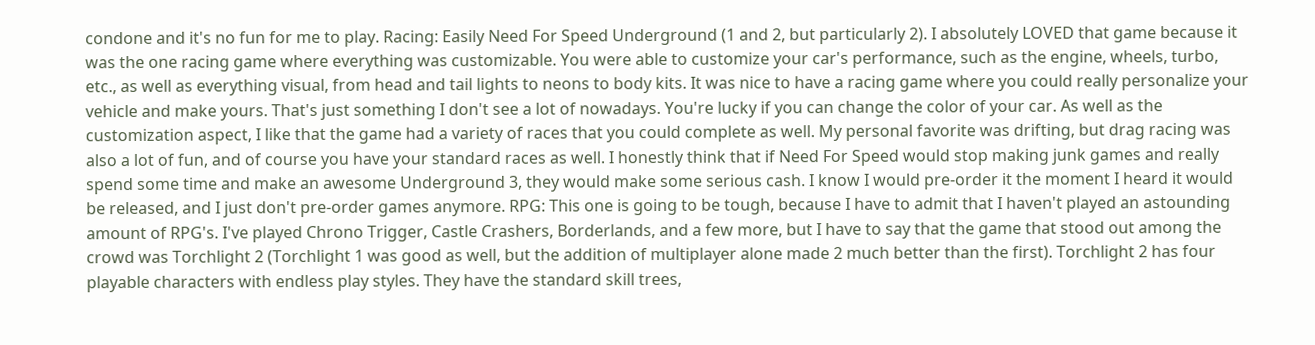condone and it's no fun for me to play. Racing: Easily Need For Speed Underground (1 and 2, but particularly 2). I absolutely LOVED that game because it was the one racing game where everything was customizable. You were able to customize your car's performance, such as the engine, wheels, turbo, etc., as well as everything visual, from head and tail lights to neons to body kits. It was nice to have a racing game where you could really personalize your vehicle and make yours. That's just something I don't see a lot of nowadays. You're lucky if you can change the color of your car. As well as the customization aspect, I like that the game had a variety of races that you could complete as well. My personal favorite was drifting, but drag racing was also a lot of fun, and of course you have your standard races as well. I honestly think that if Need For Speed would stop making junk games and really spend some time and make an awesome Underground 3, they would make some serious cash. I know I would pre-order it the moment I heard it would be released, and I just don't pre-order games anymore. RPG: This one is going to be tough, because I have to admit that I haven't played an astounding amount of RPG's. I've played Chrono Trigger, Castle Crashers, Borderlands, and a few more, but I have to say that the game that stood out among the crowd was Torchlight 2 (Torchlight 1 was good as well, but the addition of multiplayer alone made 2 much better than the first). Torchlight 2 has four playable characters with endless play styles. They have the standard skill trees,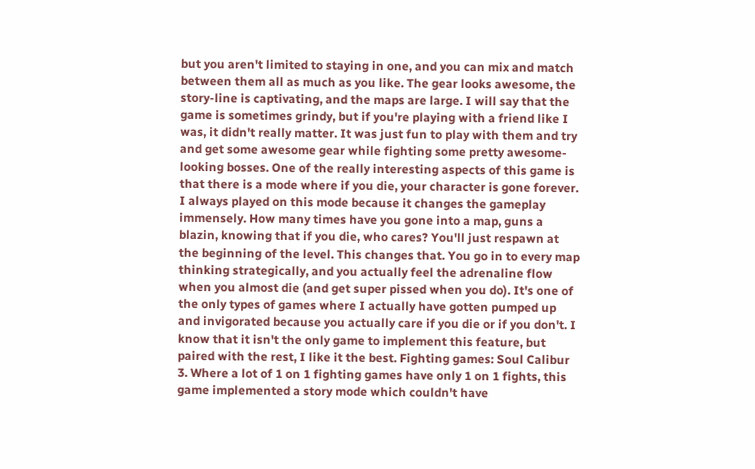but you aren't limited to staying in one, and you can mix and match between them all as much as you like. The gear looks awesome, the story-line is captivating, and the maps are large. I will say that the game is sometimes grindy, but if you're playing with a friend like I was, it didn't really matter. It was just fun to play with them and try and get some awesome gear while fighting some pretty awesome-looking bosses. One of the really interesting aspects of this game is that there is a mode where if you die, your character is gone forever. I always played on this mode because it changes the gameplay immensely. How many times have you gone into a map, guns a blazin, knowing that if you die, who cares? You'll just respawn at the beginning of the level. This changes that. You go in to every map thinking strategically, and you actually feel the adrenaline flow when you almost die (and get super pissed when you do). It's one of the only types of games where I actually have gotten pumped up and invigorated because you actually care if you die or if you don't. I know that it isn't the only game to implement this feature, but paired with the rest, I like it the best. Fighting games: Soul Calibur 3. Where a lot of 1 on 1 fighting games have only 1 on 1 fights, this game implemented a story mode which couldn't have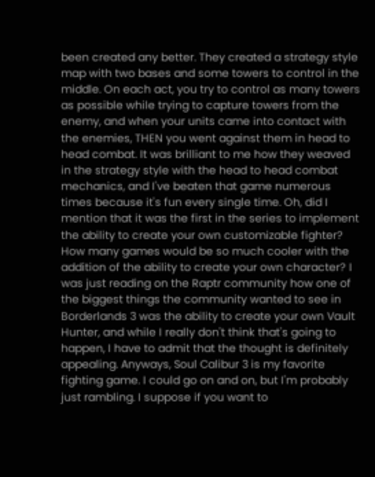been created any better. They created a strategy style map with two bases and some towers to control in the middle. On each act, you try to control as many towers as possible while trying to capture towers from the enemy, and when your units came into contact with the enemies, THEN you went against them in head to head combat. It was brilliant to me how they weaved in the strategy style with the head to head combat mechanics, and I've beaten that game numerous times because it's fun every single time. Oh, did I mention that it was the first in the series to implement the ability to create your own customizable fighter? How many games would be so much cooler with the addition of the ability to create your own character? I was just reading on the Raptr community how one of the biggest things the community wanted to see in Borderlands 3 was the ability to create your own Vault Hunter, and while I really don't think that's going to happen, I have to admit that the thought is definitely appealing. Anyways, Soul Calibur 3 is my favorite fighting game. I could go on and on, but I'm probably just rambling. I suppose if you want to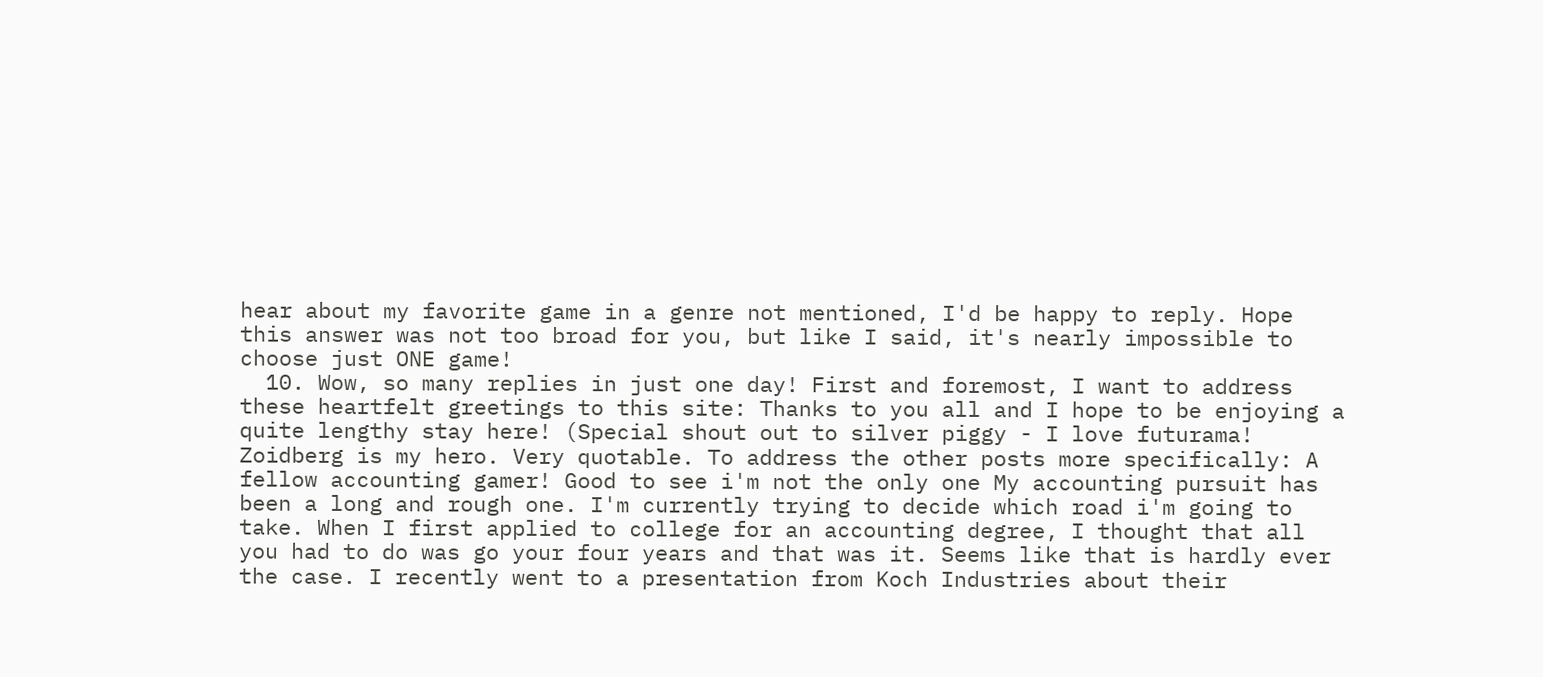hear about my favorite game in a genre not mentioned, I'd be happy to reply. Hope this answer was not too broad for you, but like I said, it's nearly impossible to choose just ONE game!
  10. Wow, so many replies in just one day! First and foremost, I want to address these heartfelt greetings to this site: Thanks to you all and I hope to be enjoying a quite lengthy stay here! (Special shout out to silver piggy - I love futurama! Zoidberg is my hero. Very quotable. To address the other posts more specifically: A fellow accounting gamer! Good to see i'm not the only one My accounting pursuit has been a long and rough one. I'm currently trying to decide which road i'm going to take. When I first applied to college for an accounting degree, I thought that all you had to do was go your four years and that was it. Seems like that is hardly ever the case. I recently went to a presentation from Koch Industries about their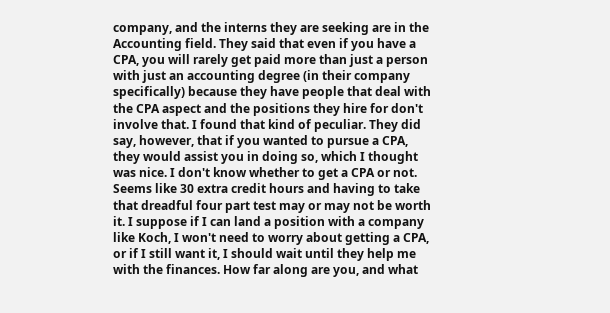company, and the interns they are seeking are in the Accounting field. They said that even if you have a CPA, you will rarely get paid more than just a person with just an accounting degree (in their company specifically) because they have people that deal with the CPA aspect and the positions they hire for don't involve that. I found that kind of peculiar. They did say, however, that if you wanted to pursue a CPA, they would assist you in doing so, which I thought was nice. I don't know whether to get a CPA or not. Seems like 30 extra credit hours and having to take that dreadful four part test may or may not be worth it. I suppose if I can land a position with a company like Koch, I won't need to worry about getting a CPA, or if I still want it, I should wait until they help me with the finances. How far along are you, and what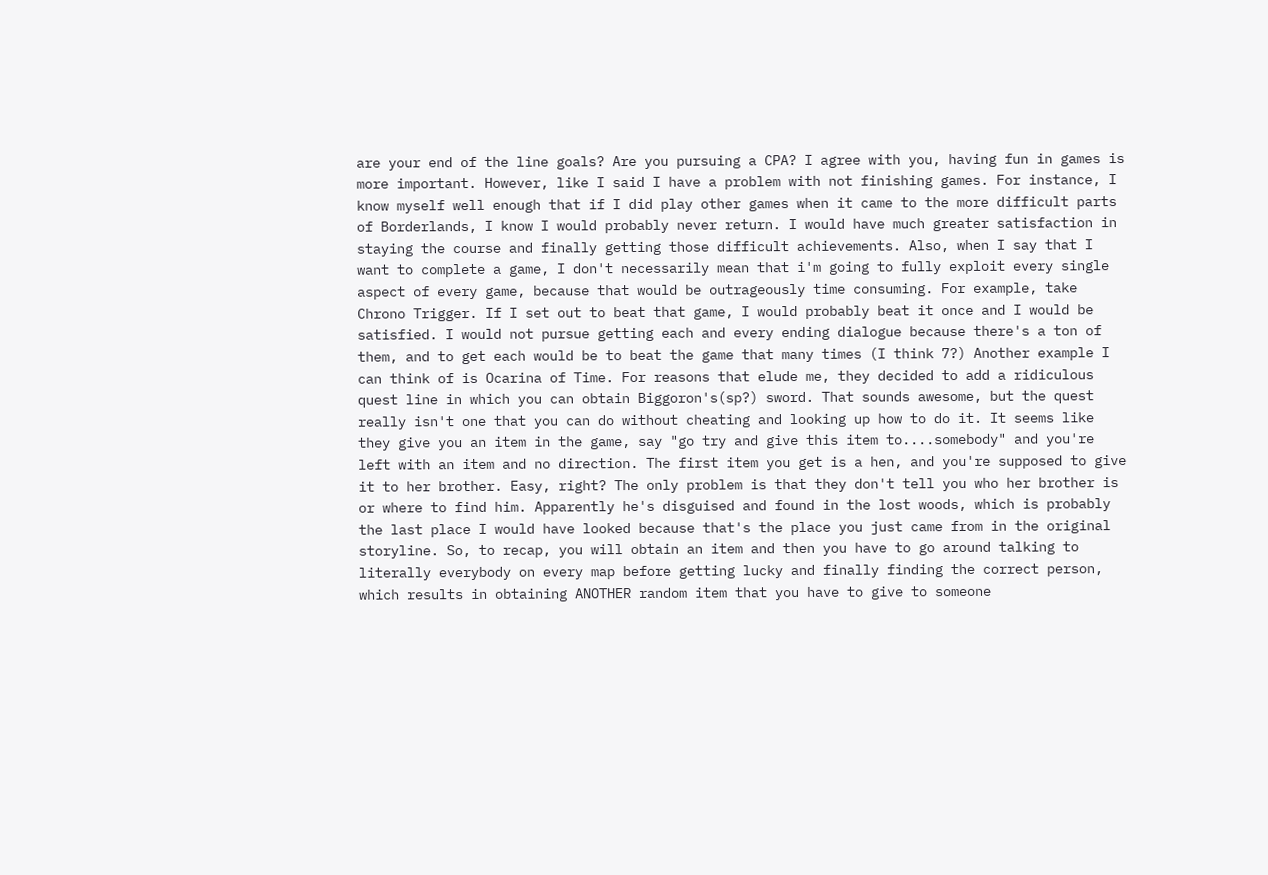are your end of the line goals? Are you pursuing a CPA? I agree with you, having fun in games is more important. However, like I said I have a problem with not finishing games. For instance, I know myself well enough that if I did play other games when it came to the more difficult parts of Borderlands, I know I would probably never return. I would have much greater satisfaction in staying the course and finally getting those difficult achievements. Also, when I say that I want to complete a game, I don't necessarily mean that i'm going to fully exploit every single aspect of every game, because that would be outrageously time consuming. For example, take Chrono Trigger. If I set out to beat that game, I would probably beat it once and I would be satisfied. I would not pursue getting each and every ending dialogue because there's a ton of them, and to get each would be to beat the game that many times (I think 7?) Another example I can think of is Ocarina of Time. For reasons that elude me, they decided to add a ridiculous quest line in which you can obtain Biggoron's(sp?) sword. That sounds awesome, but the quest really isn't one that you can do without cheating and looking up how to do it. It seems like they give you an item in the game, say "go try and give this item to....somebody" and you're left with an item and no direction. The first item you get is a hen, and you're supposed to give it to her brother. Easy, right? The only problem is that they don't tell you who her brother is or where to find him. Apparently he's disguised and found in the lost woods, which is probably the last place I would have looked because that's the place you just came from in the original storyline. So, to recap, you will obtain an item and then you have to go around talking to literally everybody on every map before getting lucky and finally finding the correct person, which results in obtaining ANOTHER random item that you have to give to someone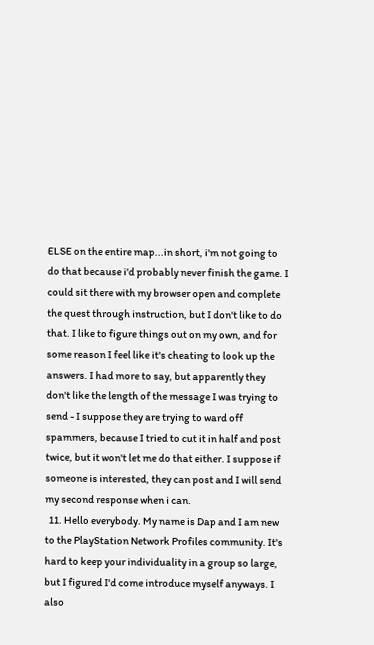ELSE on the entire map...in short, i'm not going to do that because i'd probably never finish the game. I could sit there with my browser open and complete the quest through instruction, but I don't like to do that. I like to figure things out on my own, and for some reason I feel like it's cheating to look up the answers. I had more to say, but apparently they don't like the length of the message I was trying to send - I suppose they are trying to ward off spammers, because I tried to cut it in half and post twice, but it won't let me do that either. I suppose if someone is interested, they can post and I will send my second response when i can.
  11. Hello everybody. My name is Dap and I am new to the PlayStation Network Profiles community. It's hard to keep your individuality in a group so large, but I figured I'd come introduce myself anyways. I also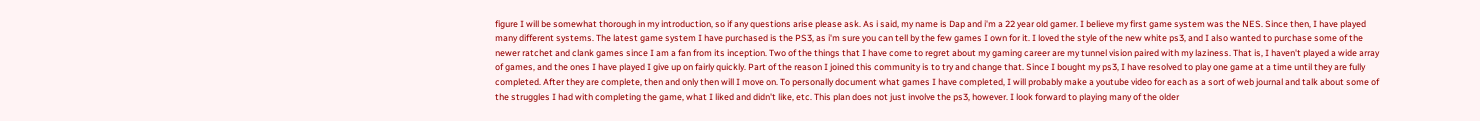figure I will be somewhat thorough in my introduction, so if any questions arise please ask. As i said, my name is Dap and i'm a 22 year old gamer. I believe my first game system was the NES. Since then, I have played many different systems. The latest game system I have purchased is the PS3, as i'm sure you can tell by the few games I own for it. I loved the style of the new white ps3, and I also wanted to purchase some of the newer ratchet and clank games since I am a fan from its inception. Two of the things that I have come to regret about my gaming career are my tunnel vision paired with my laziness. That is, I haven't played a wide array of games, and the ones I have played I give up on fairly quickly. Part of the reason I joined this community is to try and change that. Since I bought my ps3, I have resolved to play one game at a time until they are fully completed. After they are complete, then and only then will I move on. To personally document what games I have completed, I will probably make a youtube video for each as a sort of web journal and talk about some of the struggles I had with completing the game, what I liked and didn't like, etc. This plan does not just involve the ps3, however. I look forward to playing many of the older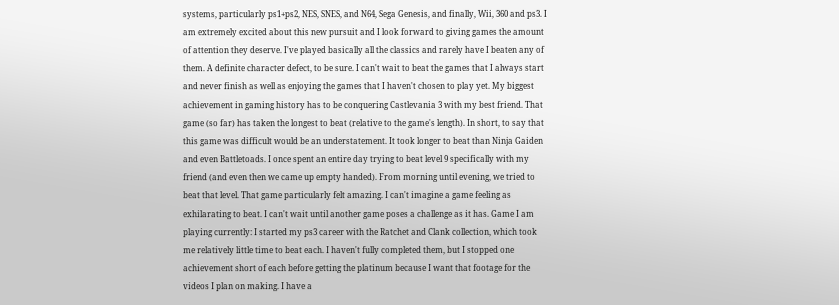systems, particularly ps1+ps2, NES, SNES, and N64, Sega Genesis, and finally, Wii, 360 and ps3. I am extremely excited about this new pursuit and I look forward to giving games the amount of attention they deserve. I've played basically all the classics and rarely have I beaten any of them. A definite character defect, to be sure. I can't wait to beat the games that I always start and never finish as well as enjoying the games that I haven't chosen to play yet. My biggest achievement in gaming history has to be conquering Castlevania 3 with my best friend. That game (so far) has taken the longest to beat (relative to the game's length). In short, to say that this game was difficult would be an understatement. It took longer to beat than Ninja Gaiden and even Battletoads. I once spent an entire day trying to beat level 9 specifically with my friend (and even then we came up empty handed). From morning until evening, we tried to beat that level. That game particularly felt amazing. I can't imagine a game feeling as exhilarating to beat. I can't wait until another game poses a challenge as it has. Game I am playing currently: I started my ps3 career with the Ratchet and Clank collection, which took me relatively little time to beat each. I haven't fully completed them, but I stopped one achievement short of each before getting the platinum because I want that footage for the videos I plan on making. I have a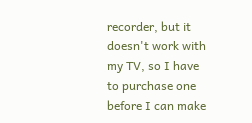recorder, but it doesn't work with my TV, so I have to purchase one before I can make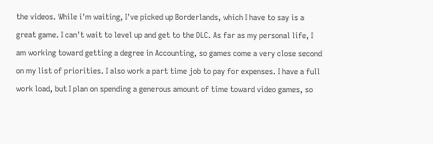the videos. While i'm waiting, I've picked up Borderlands, which I have to say is a great game. I can't wait to level up and get to the DLC. As far as my personal life, I am working toward getting a degree in Accounting, so games come a very close second on my list of priorities. I also work a part time job to pay for expenses. I have a full work load, but I plan on spending a generous amount of time toward video games, so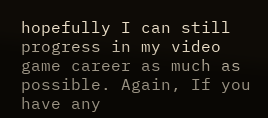hopefully I can still progress in my video game career as much as possible. Again, If you have any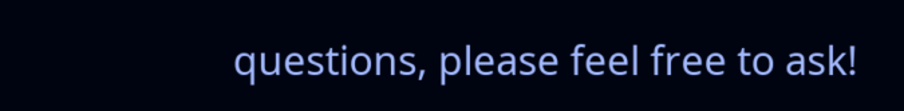questions, please feel free to ask!